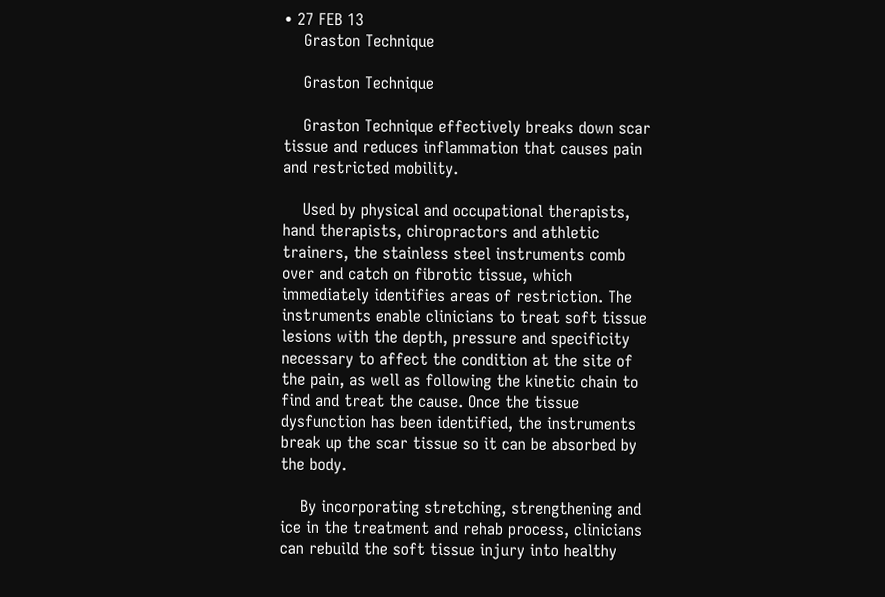• 27 FEB 13
    Graston Technique

    Graston Technique

    Graston Technique effectively breaks down scar tissue and reduces inflammation that causes pain and restricted mobility.

    Used by physical and occupational therapists, hand therapists, chiropractors and athletic trainers, the stainless steel instruments comb over and catch on fibrotic tissue, which immediately identifies areas of restriction. The instruments enable clinicians to treat soft tissue lesions with the depth, pressure and specificity necessary to affect the condition at the site of the pain, as well as following the kinetic chain to find and treat the cause. Once the tissue dysfunction has been identified, the instruments break up the scar tissue so it can be absorbed by the body.

    By incorporating stretching, strengthening and ice in the treatment and rehab process, clinicians can rebuild the soft tissue injury into healthy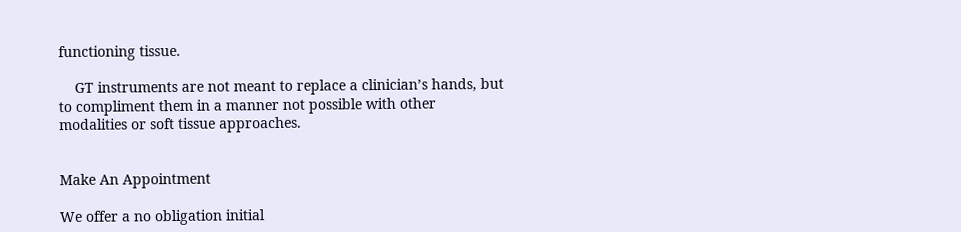functioning tissue.

    GT instruments are not meant to replace a clinician’s hands, but to compliment them in a manner not possible with other modalities or soft tissue approaches.


Make An Appointment

We offer a no obligation initial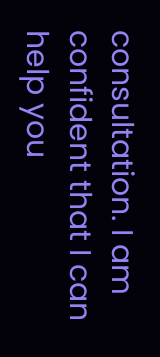consultation. I am confident that I can help you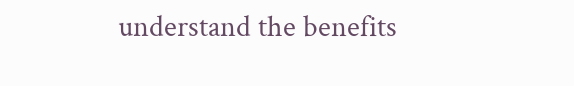understand the benefits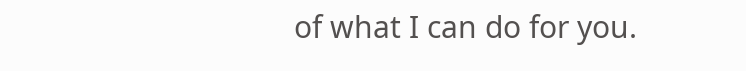of what I can do for you.